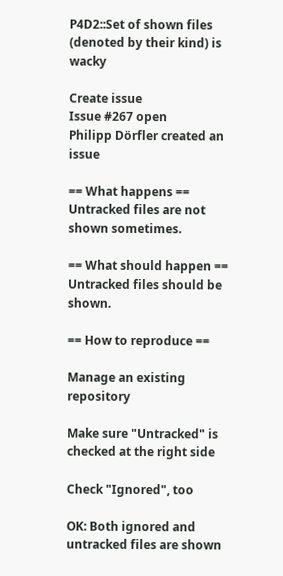P4D2::Set of shown files (denoted by their kind) is wacky

Create issue
Issue #267 open
Philipp Dörfler created an issue

== What happens == Untracked files are not shown sometimes.

== What should happen == Untracked files should be shown.

== How to reproduce ==

Manage an existing repository

Make sure "Untracked" is checked at the right side

Check "Ignored", too

OK: Both ignored and untracked files are shown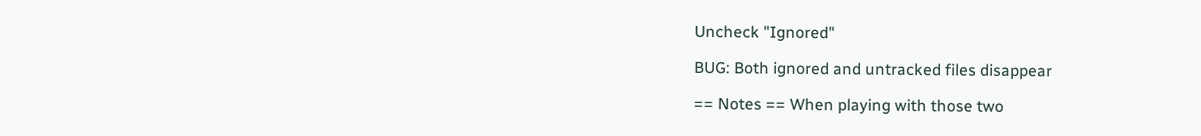Uncheck "Ignored"

BUG: Both ignored and untracked files disappear

== Notes == When playing with those two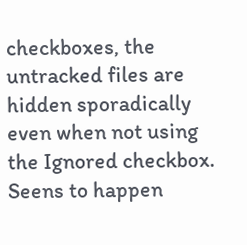checkboxes, the untracked files are hidden sporadically even when not using the Ignored checkbox. Seens to happen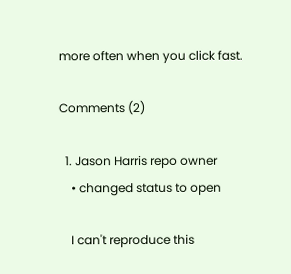more often when you click fast.

Comments (2)

  1. Jason Harris repo owner
    • changed status to open

    I can't reproduce this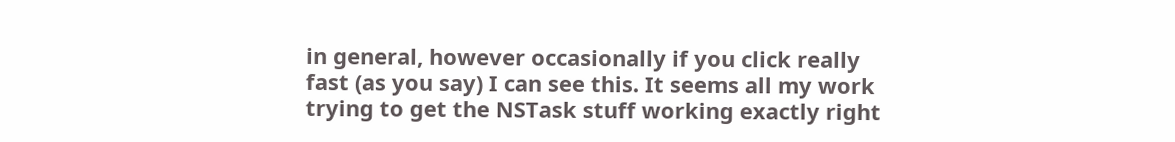in general, however occasionally if you click really fast (as you say) I can see this. It seems all my work trying to get the NSTask stuff working exactly right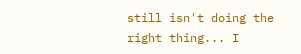still isn't doing the right thing... I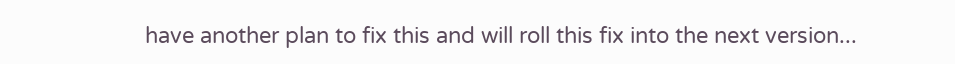have another plan to fix this and will roll this fix into the next version...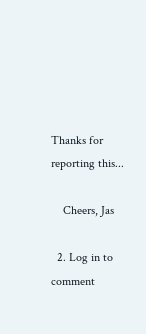Thanks for reporting this...

    Cheers, Jas

  2. Log in to comment